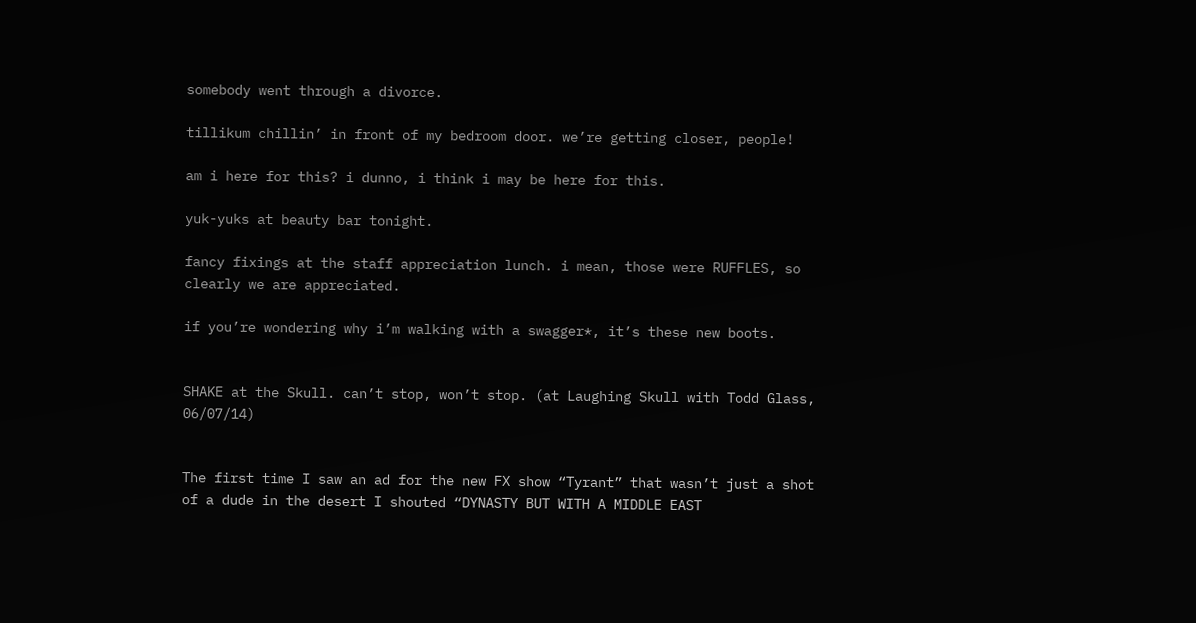somebody went through a divorce.

tillikum chillin’ in front of my bedroom door. we’re getting closer, people!

am i here for this? i dunno, i think i may be here for this.

yuk-yuks at beauty bar tonight.

fancy fixings at the staff appreciation lunch. i mean, those were RUFFLES, so clearly we are appreciated.

if you’re wondering why i’m walking with a swagger*, it’s these new boots.


SHAKE at the Skull. can’t stop, won’t stop. (at Laughing Skull with Todd Glass, 06/07/14)


The first time I saw an ad for the new FX show “Tyrant” that wasn’t just a shot of a dude in the desert I shouted “DYNASTY BUT WITH A MIDDLE EAST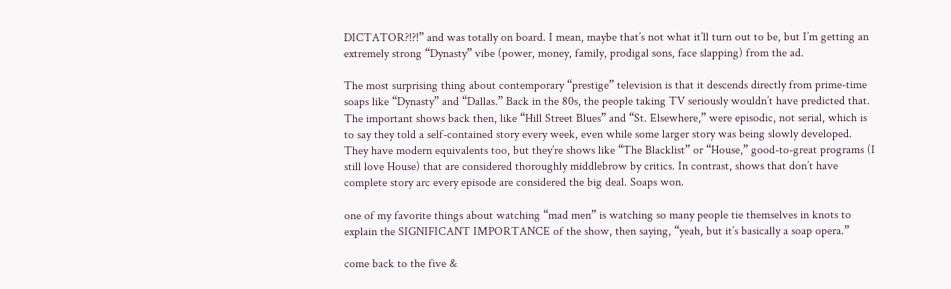DICTATOR?!?!” and was totally on board. I mean, maybe that’s not what it’ll turn out to be, but I’m getting an extremely strong “Dynasty” vibe (power, money, family, prodigal sons, face slapping) from the ad.

The most surprising thing about contemporary “prestige” television is that it descends directly from prime-time soaps like “Dynasty” and “Dallas.” Back in the 80s, the people taking TV seriously wouldn’t have predicted that. The important shows back then, like “Hill Street Blues” and “St. Elsewhere,” were episodic, not serial, which is to say they told a self-contained story every week, even while some larger story was being slowly developed. They have modern equivalents too, but they’re shows like “The Blacklist” or “House,” good-to-great programs (I still love House) that are considered thoroughly middlebrow by critics. In contrast, shows that don’t have complete story arc every episode are considered the big deal. Soaps won.

one of my favorite things about watching “mad men” is watching so many people tie themselves in knots to explain the SIGNIFICANT IMPORTANCE of the show, then saying, “yeah, but it’s basically a soap opera.”

come back to the five &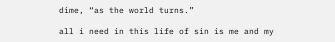dime, “as the world turns.”

all i need in this life of sin is me and my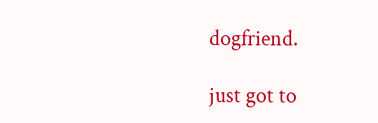dogfriend.

just got to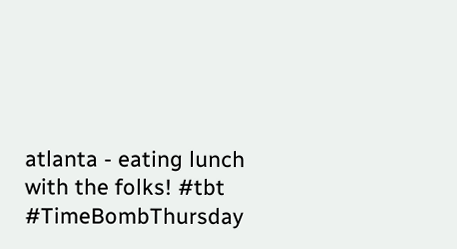atlanta - eating lunch with the folks! #tbt #TimeBombThursday